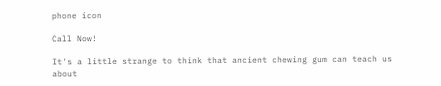phone icon

Call Now!

It's a little strange to think that ancient chewing gum can teach us about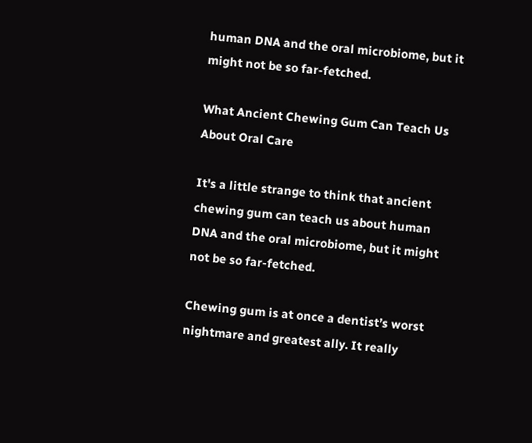human DNA and the oral microbiome, but it might not be so far-fetched.

What Ancient Chewing Gum Can Teach Us About Oral Care

It's a little strange to think that ancient chewing gum can teach us about human DNA and the oral microbiome, but it might not be so far-fetched.

Chewing gum is at once a dentist’s worst nightmare and greatest ally. It really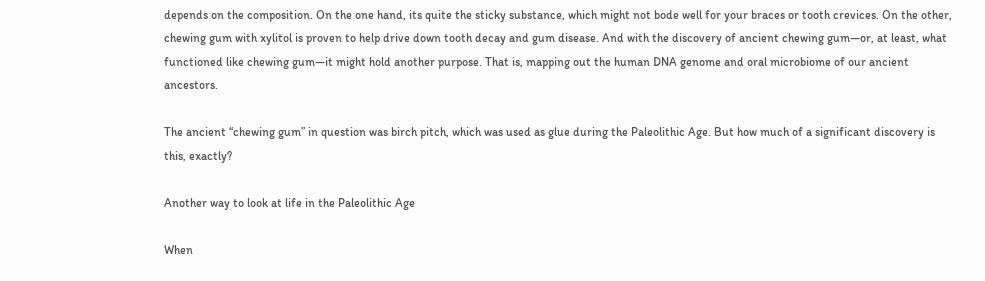depends on the composition. On the one hand, its quite the sticky substance, which might not bode well for your braces or tooth crevices. On the other, chewing gum with xylitol is proven to help drive down tooth decay and gum disease. And with the discovery of ancient chewing gum—or, at least, what functioned like chewing gum—it might hold another purpose. That is, mapping out the human DNA genome and oral microbiome of our ancient ancestors.

The ancient “chewing gum” in question was birch pitch, which was used as glue during the Paleolithic Age. But how much of a significant discovery is this, exactly?

Another way to look at life in the Paleolithic Age

When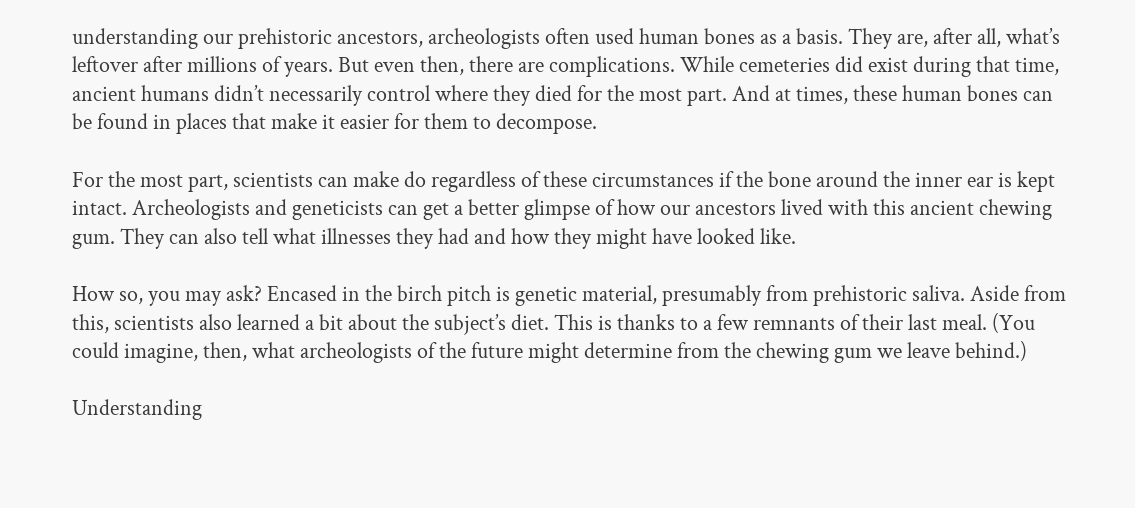understanding our prehistoric ancestors, archeologists often used human bones as a basis. They are, after all, what’s leftover after millions of years. But even then, there are complications. While cemeteries did exist during that time, ancient humans didn’t necessarily control where they died for the most part. And at times, these human bones can be found in places that make it easier for them to decompose.

For the most part, scientists can make do regardless of these circumstances if the bone around the inner ear is kept intact. Archeologists and geneticists can get a better glimpse of how our ancestors lived with this ancient chewing gum. They can also tell what illnesses they had and how they might have looked like.

How so, you may ask? Encased in the birch pitch is genetic material, presumably from prehistoric saliva. Aside from this, scientists also learned a bit about the subject’s diet. This is thanks to a few remnants of their last meal. (You could imagine, then, what archeologists of the future might determine from the chewing gum we leave behind.)

Understanding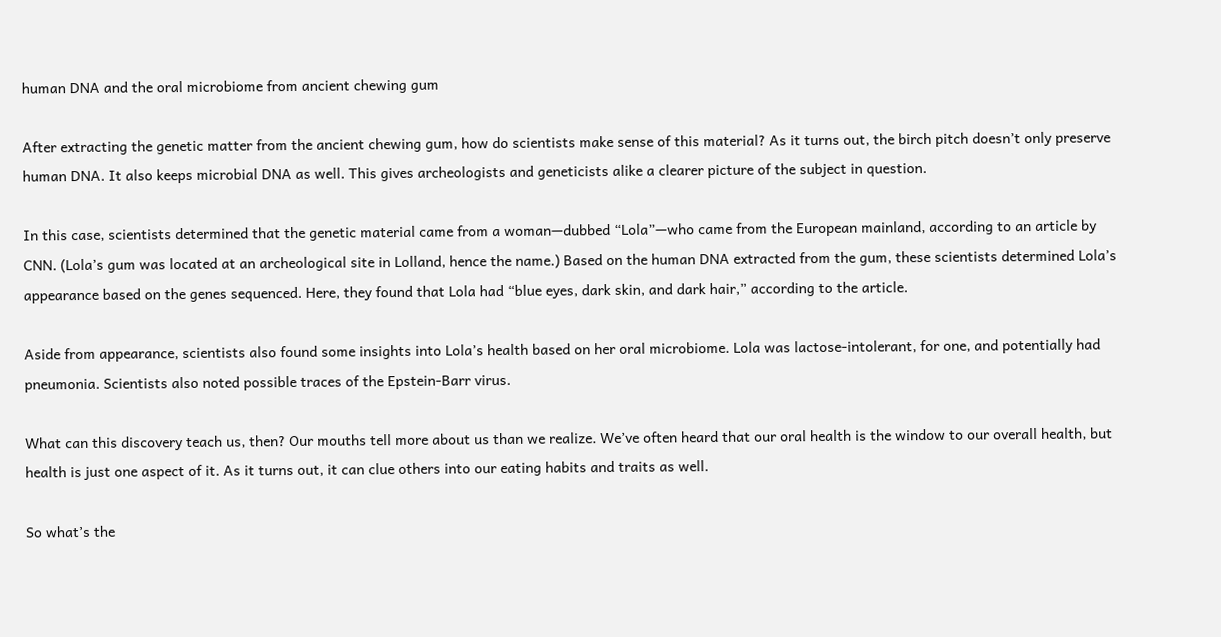human DNA and the oral microbiome from ancient chewing gum

After extracting the genetic matter from the ancient chewing gum, how do scientists make sense of this material? As it turns out, the birch pitch doesn’t only preserve human DNA. It also keeps microbial DNA as well. This gives archeologists and geneticists alike a clearer picture of the subject in question.

In this case, scientists determined that the genetic material came from a woman—dubbed “Lola”—who came from the European mainland, according to an article by CNN. (Lola’s gum was located at an archeological site in Lolland, hence the name.) Based on the human DNA extracted from the gum, these scientists determined Lola’s appearance based on the genes sequenced. Here, they found that Lola had “blue eyes, dark skin, and dark hair,” according to the article.

Aside from appearance, scientists also found some insights into Lola’s health based on her oral microbiome. Lola was lactose-intolerant, for one, and potentially had pneumonia. Scientists also noted possible traces of the Epstein-Barr virus.

What can this discovery teach us, then? Our mouths tell more about us than we realize. We’ve often heard that our oral health is the window to our overall health, but health is just one aspect of it. As it turns out, it can clue others into our eating habits and traits as well.

So what’s the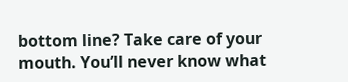bottom line? Take care of your mouth. You’ll never know what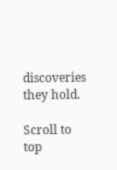discoveries they hold.

Scroll to top